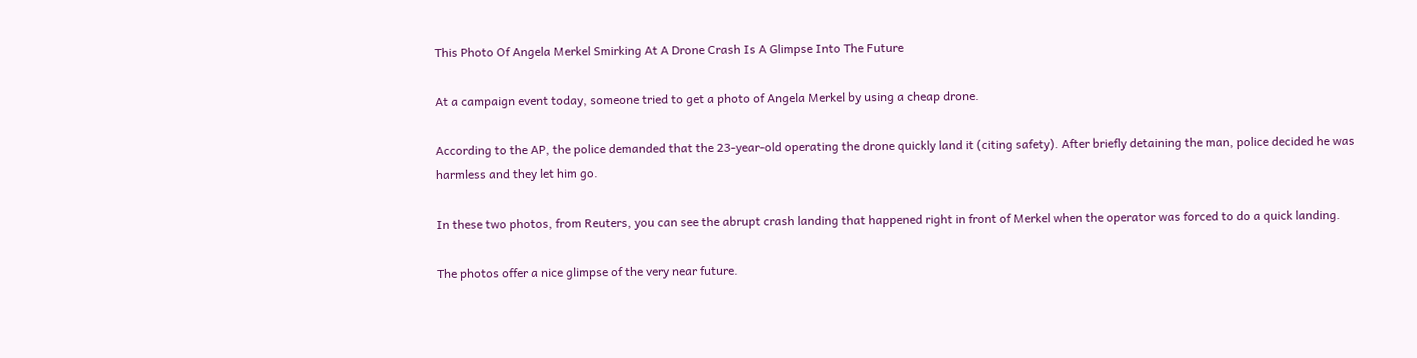This Photo Of Angela Merkel Smirking At A Drone Crash Is A Glimpse Into The Future

At a campaign event today, someone tried to get a photo of Angela Merkel by using a cheap drone.

According to the AP, the police demanded that the 23-year-old operating the drone quickly land it (citing safety). After briefly detaining the man, police decided he was harmless and they let him go.

In these two photos, from Reuters, you can see the abrupt crash landing that happened right in front of Merkel when the operator was forced to do a quick landing.

The photos offer a nice glimpse of the very near future.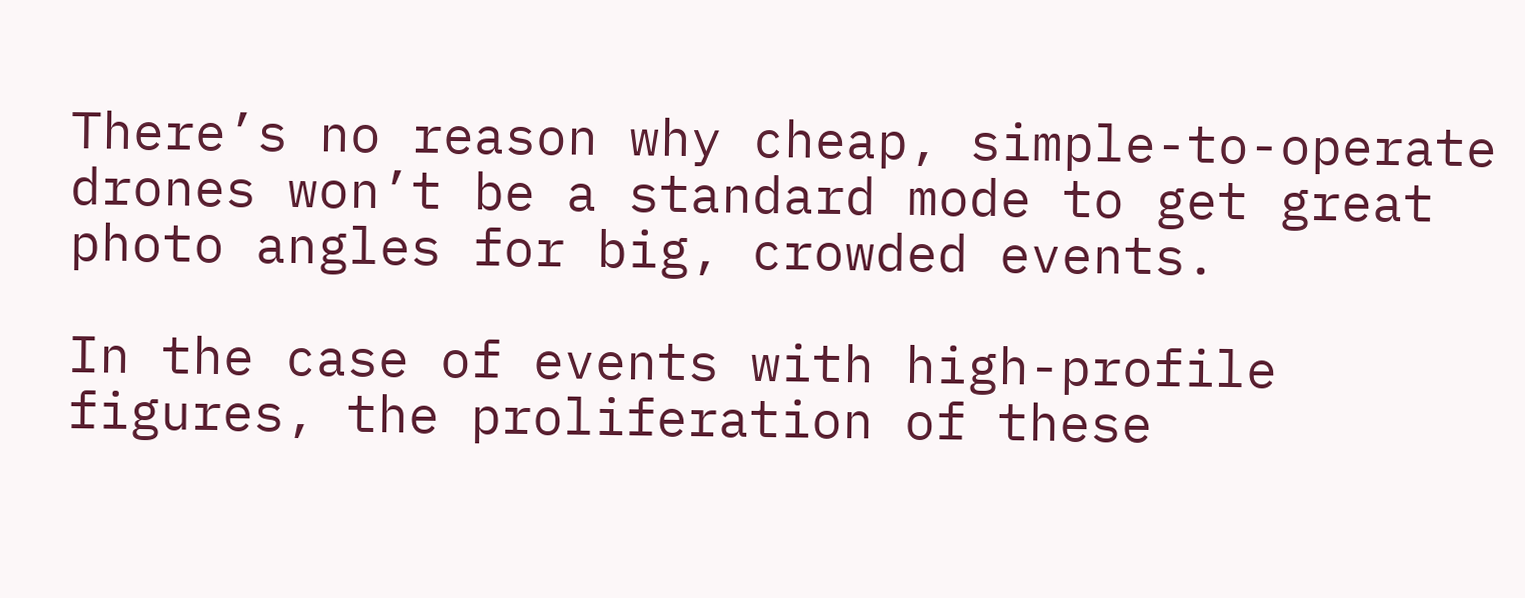There’s no reason why cheap, simple-to-operate drones won’t be a standard mode to get great photo angles for big, crowded events.

In the case of events with high-profile figures, the proliferation of these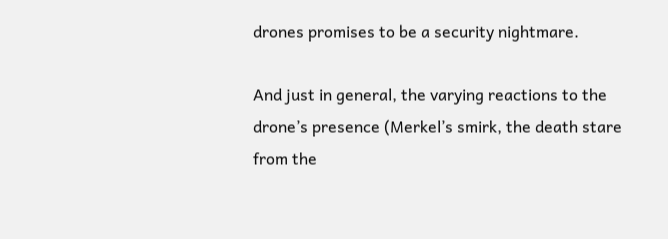drones promises to be a security nightmare.

And just in general, the varying reactions to the drone’s presence (Merkel’s smirk, the death stare from the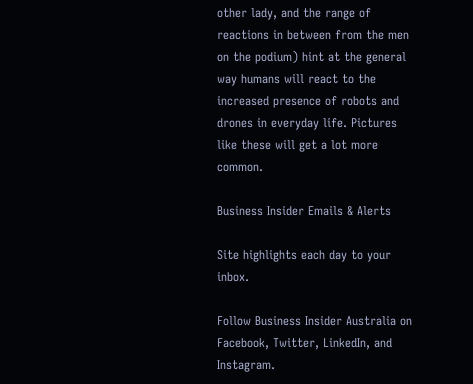other lady, and the range of reactions in between from the men on the podium) hint at the general way humans will react to the increased presence of robots and drones in everyday life. Pictures like these will get a lot more common.

Business Insider Emails & Alerts

Site highlights each day to your inbox.

Follow Business Insider Australia on Facebook, Twitter, LinkedIn, and Instagram.